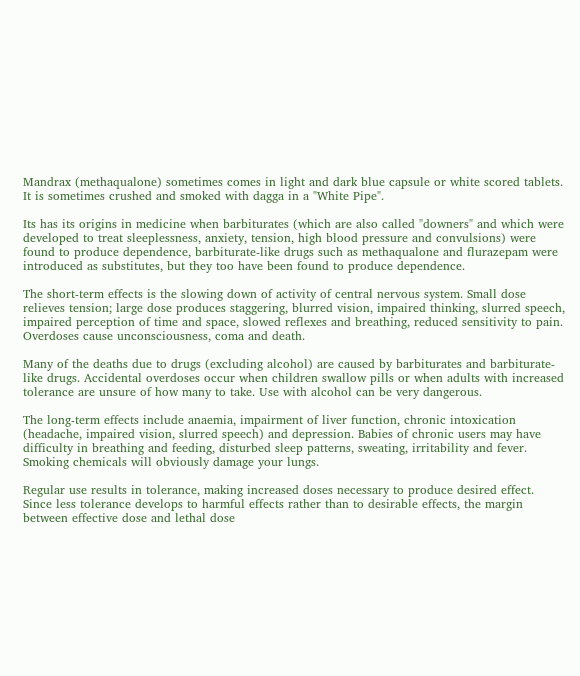Mandrax (methaqualone) sometimes comes in light and dark blue capsule or white scored tablets. It is sometimes crushed and smoked with dagga in a "White Pipe".

Its has its origins in medicine when barbiturates (which are also called "downers" and which were developed to treat sleeplessness, anxiety, tension, high blood pressure and convulsions) were found to produce dependence, barbiturate-like drugs such as methaqualone and flurazepam were introduced as substitutes, but they too have been found to produce dependence.

The short-term effects is the slowing down of activity of central nervous system. Small dose relieves tension; large dose produces staggering, blurred vision, impaired thinking, slurred speech, impaired perception of time and space, slowed reflexes and breathing, reduced sensitivity to pain. Overdoses cause unconsciousness, coma and death.

Many of the deaths due to drugs (excluding alcohol) are caused by barbiturates and barbiturate-like drugs. Accidental overdoses occur when children swallow pills or when adults with increased tolerance are unsure of how many to take. Use with alcohol can be very dangerous.

The long-term effects include anaemia, impairment of liver function, chronic intoxication (headache, impaired vision, slurred speech) and depression. Babies of chronic users may have difficulty in breathing and feeding, disturbed sleep patterns, sweating, irritability and fever. Smoking chemicals will obviously damage your lungs.

Regular use results in tolerance, making increased doses necessary to produce desired effect. Since less tolerance develops to harmful effects rather than to desirable effects, the margin between effective dose and lethal dose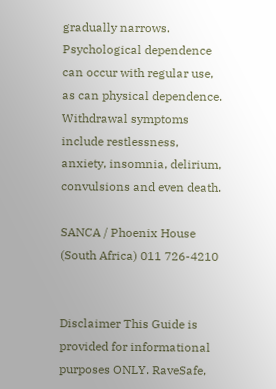gradually narrows. Psychological dependence can occur with regular use, as can physical dependence. Withdrawal symptoms include restlessness, anxiety, insomnia, delirium, convulsions and even death.

SANCA / Phoenix House (South Africa) 011 726-4210


Disclaimer This Guide is provided for informational purposes ONLY. RaveSafe,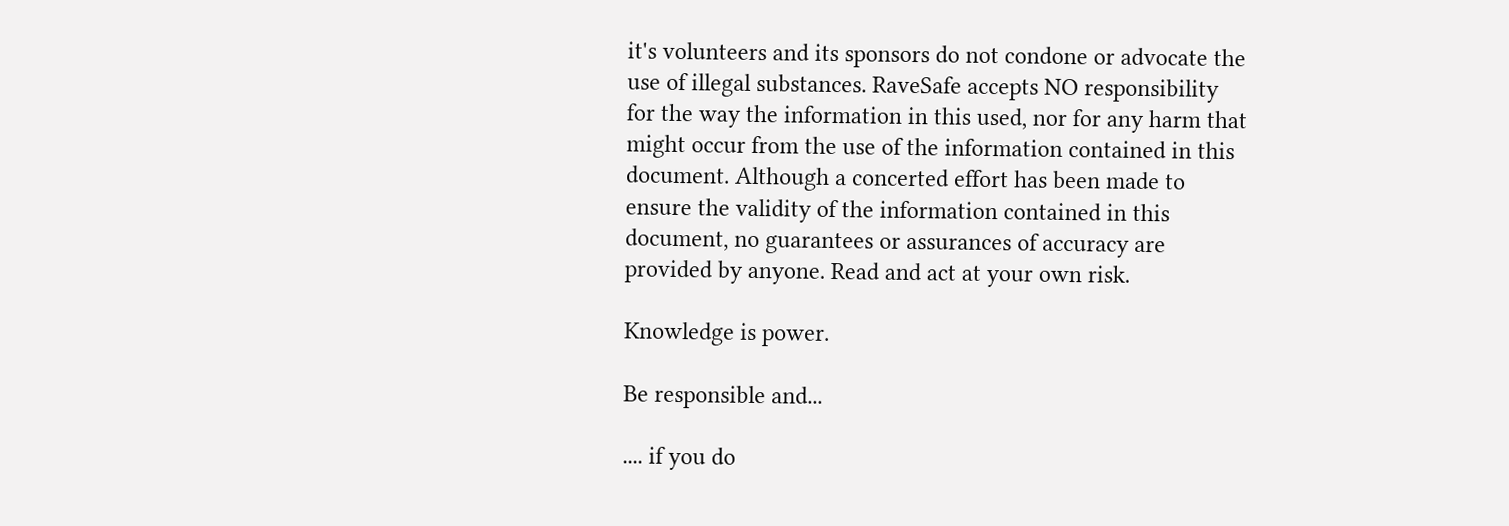it's volunteers and its sponsors do not condone or advocate the use of illegal substances. RaveSafe accepts NO responsibility for the way the information in this used, nor for any harm that might occur from the use of the information contained in this document. Although a concerted effort has been made to ensure the validity of the information contained in this document, no guarantees or assurances of accuracy are provided by anyone. Read and act at your own risk.

Knowledge is power.

Be responsible and...

.... if you do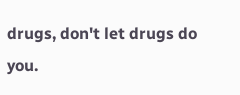drugs, don't let drugs do you.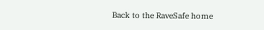Back to the RaveSafe home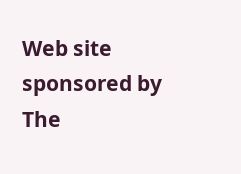Web site sponsored by The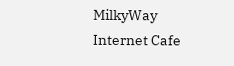MilkyWay Internet Cafe